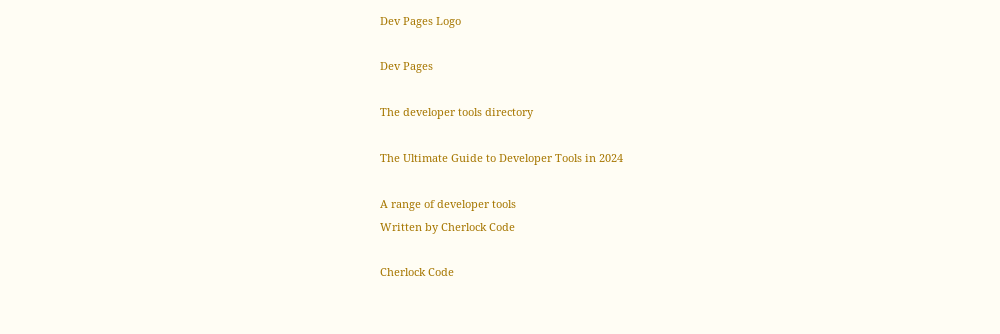Dev Pages Logo

Dev Pages

The developer tools directory

The Ultimate Guide to Developer Tools in 2024

A range of developer tools
Written by Cherlock Code

Cherlock Code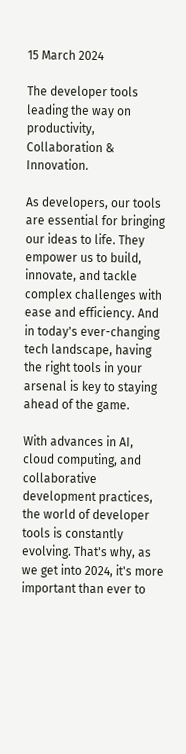15 March 2024

The developer tools leading the way on productivity, Collaboration & Innovation.

As developers, our tools are essential for bringing our ideas to life. They empower us to build, innovate, and tackle complex challenges with ease and efficiency. And in today's ever-changing tech landscape, having the right tools in your arsenal is key to staying ahead of the game.

With advances in AI, cloud computing, and collaborative development practices, the world of developer tools is constantly evolving. That's why, as we get into 2024, it's more important than ever to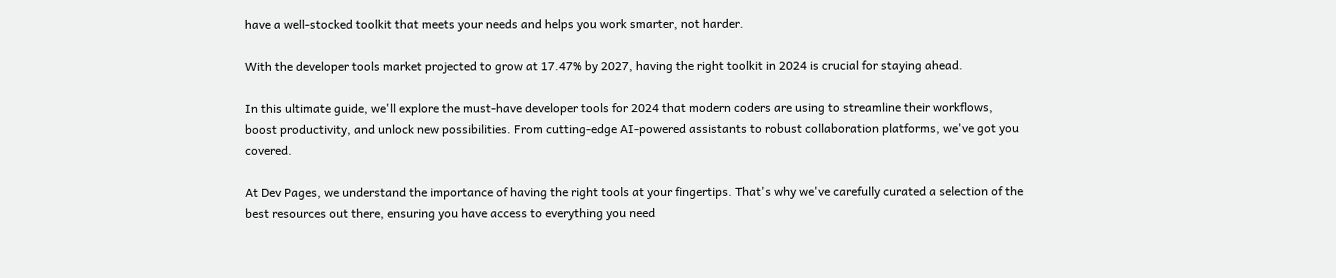have a well-stocked toolkit that meets your needs and helps you work smarter, not harder.

With the developer tools market projected to grow at 17.47% by 2027, having the right toolkit in 2024 is crucial for staying ahead.

In this ultimate guide, we'll explore the must-have developer tools for 2024 that modern coders are using to streamline their workflows, boost productivity, and unlock new possibilities. From cutting-edge AI-powered assistants to robust collaboration platforms, we've got you covered.

At Dev Pages, we understand the importance of having the right tools at your fingertips. That's why we've carefully curated a selection of the best resources out there, ensuring you have access to everything you need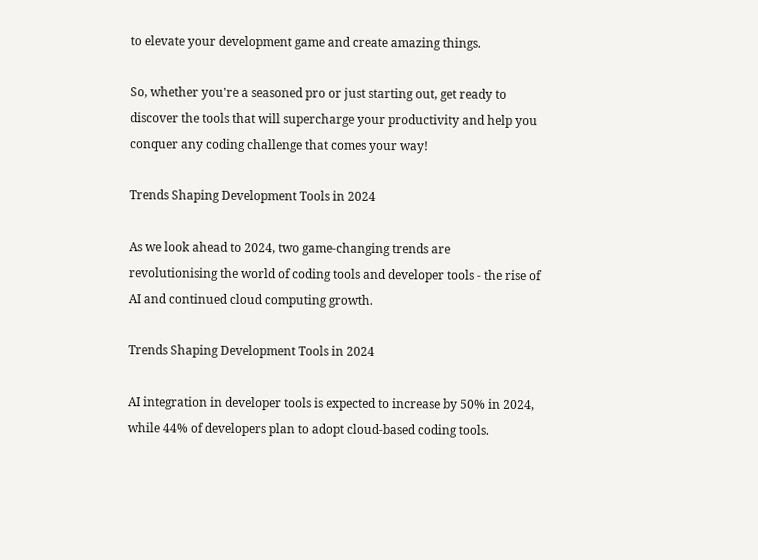to elevate your development game and create amazing things.

So, whether you're a seasoned pro or just starting out, get ready to discover the tools that will supercharge your productivity and help you conquer any coding challenge that comes your way!

Trends Shaping Development Tools in 2024

As we look ahead to 2024, two game-changing trends are revolutionising the world of coding tools and developer tools - the rise of AI and continued cloud computing growth.

Trends Shaping Development Tools in 2024

AI integration in developer tools is expected to increase by 50% in 2024, while 44% of developers plan to adopt cloud-based coding tools.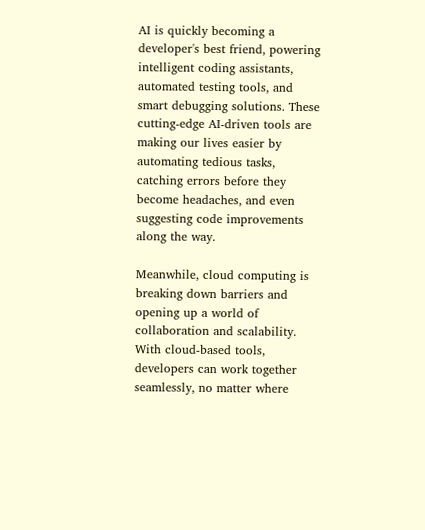AI is quickly becoming a developer's best friend, powering intelligent coding assistants, automated testing tools, and smart debugging solutions. These cutting-edge AI-driven tools are making our lives easier by automating tedious tasks, catching errors before they become headaches, and even suggesting code improvements along the way.

Meanwhile, cloud computing is breaking down barriers and opening up a world of collaboration and scalability. With cloud-based tools, developers can work together seamlessly, no matter where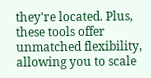they're located. Plus, these tools offer unmatched flexibility, allowing you to scale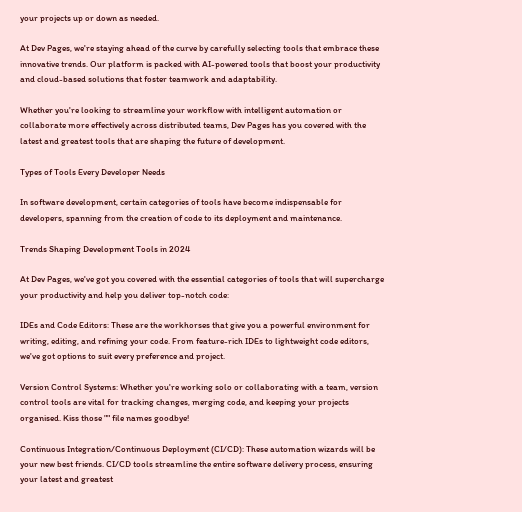your projects up or down as needed.

At Dev Pages, we're staying ahead of the curve by carefully selecting tools that embrace these innovative trends. Our platform is packed with AI-powered tools that boost your productivity and cloud-based solutions that foster teamwork and adaptability.

Whether you're looking to streamline your workflow with intelligent automation or collaborate more effectively across distributed teams, Dev Pages has you covered with the latest and greatest tools that are shaping the future of development.

Types of Tools Every Developer Needs

In software development, certain categories of tools have become indispensable for developers, spanning from the creation of code to its deployment and maintenance.

Trends Shaping Development Tools in 2024

At Dev Pages, we've got you covered with the essential categories of tools that will supercharge your productivity and help you deliver top-notch code:

IDEs and Code Editors: These are the workhorses that give you a powerful environment for writing, editing, and refining your code. From feature-rich IDEs to lightweight code editors, we've got options to suit every preference and project.

Version Control Systems: Whether you're working solo or collaborating with a team, version control tools are vital for tracking changes, merging code, and keeping your projects organised. Kiss those "" file names goodbye!

Continuous Integration/Continuous Deployment (CI/CD): These automation wizards will be your new best friends. CI/CD tools streamline the entire software delivery process, ensuring your latest and greatest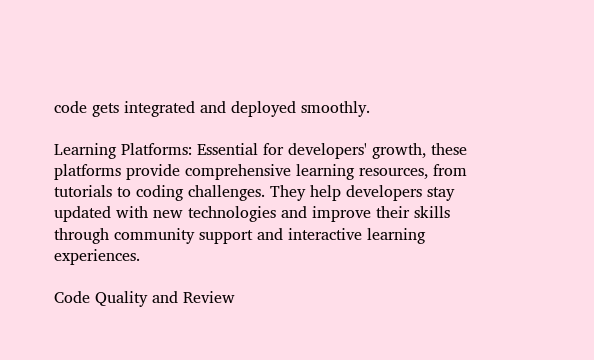code gets integrated and deployed smoothly.

Learning Platforms: Essential for developers' growth, these platforms provide comprehensive learning resources, from tutorials to coding challenges. They help developers stay updated with new technologies and improve their skills through community support and interactive learning experiences.

Code Quality and Review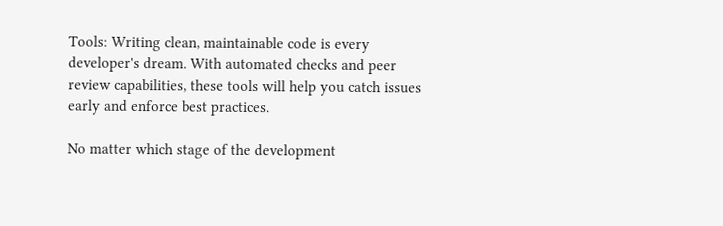Tools: Writing clean, maintainable code is every developer's dream. With automated checks and peer review capabilities, these tools will help you catch issues early and enforce best practices.

No matter which stage of the development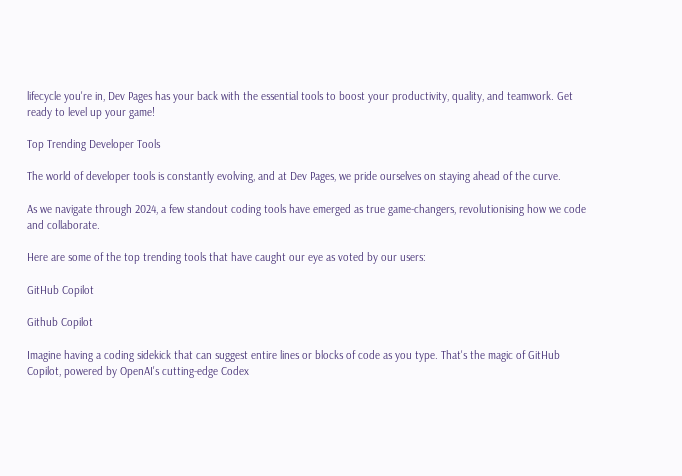lifecycle you're in, Dev Pages has your back with the essential tools to boost your productivity, quality, and teamwork. Get ready to level up your game!

Top Trending Developer Tools

The world of developer tools is constantly evolving, and at Dev Pages, we pride ourselves on staying ahead of the curve.

As we navigate through 2024, a few standout coding tools have emerged as true game-changers, revolutionising how we code and collaborate.

Here are some of the top trending tools that have caught our eye as voted by our users:

GitHub Copilot

Github Copilot

Imagine having a coding sidekick that can suggest entire lines or blocks of code as you type. That's the magic of GitHub Copilot, powered by OpenAI's cutting-edge Codex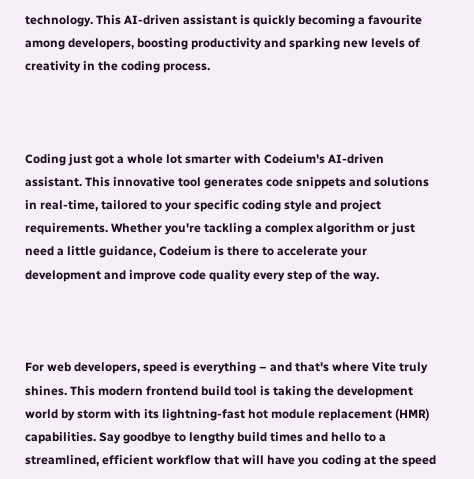technology. This AI-driven assistant is quickly becoming a favourite among developers, boosting productivity and sparking new levels of creativity in the coding process.



Coding just got a whole lot smarter with Codeium's AI-driven assistant. This innovative tool generates code snippets and solutions in real-time, tailored to your specific coding style and project requirements. Whether you're tackling a complex algorithm or just need a little guidance, Codeium is there to accelerate your development and improve code quality every step of the way.



For web developers, speed is everything – and that's where Vite truly shines. This modern frontend build tool is taking the development world by storm with its lightning-fast hot module replacement (HMR) capabilities. Say goodbye to lengthy build times and hello to a streamlined, efficient workflow that will have you coding at the speed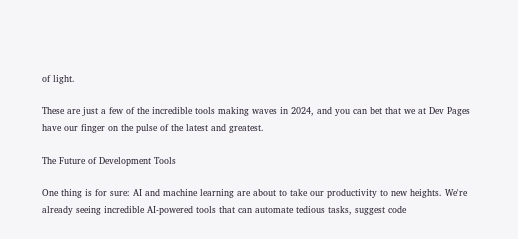of light.

These are just a few of the incredible tools making waves in 2024, and you can bet that we at Dev Pages have our finger on the pulse of the latest and greatest.

The Future of Development Tools

One thing is for sure: AI and machine learning are about to take our productivity to new heights. We're already seeing incredible AI-powered tools that can automate tedious tasks, suggest code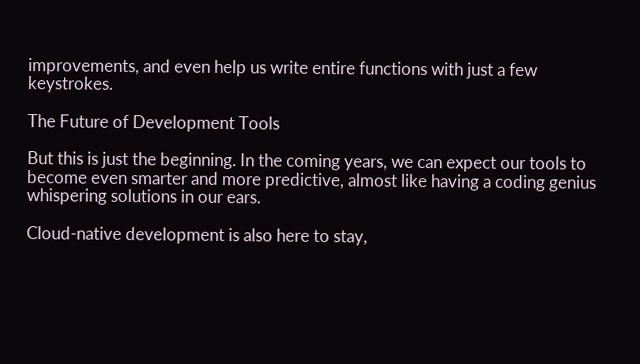improvements, and even help us write entire functions with just a few keystrokes.

The Future of Development Tools

But this is just the beginning. In the coming years, we can expect our tools to become even smarter and more predictive, almost like having a coding genius whispering solutions in our ears.

Cloud-native development is also here to stay,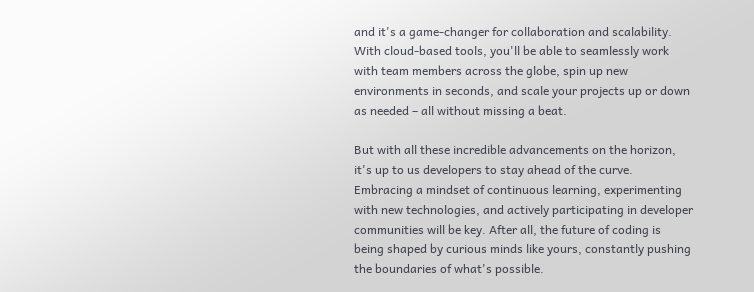and it's a game-changer for collaboration and scalability. With cloud-based tools, you'll be able to seamlessly work with team members across the globe, spin up new environments in seconds, and scale your projects up or down as needed – all without missing a beat.

But with all these incredible advancements on the horizon, it's up to us developers to stay ahead of the curve. Embracing a mindset of continuous learning, experimenting with new technologies, and actively participating in developer communities will be key. After all, the future of coding is being shaped by curious minds like yours, constantly pushing the boundaries of what's possible.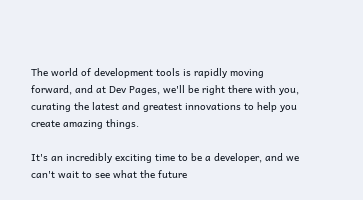The world of development tools is rapidly moving forward, and at Dev Pages, we'll be right there with you, curating the latest and greatest innovations to help you create amazing things.

It's an incredibly exciting time to be a developer, and we can't wait to see what the future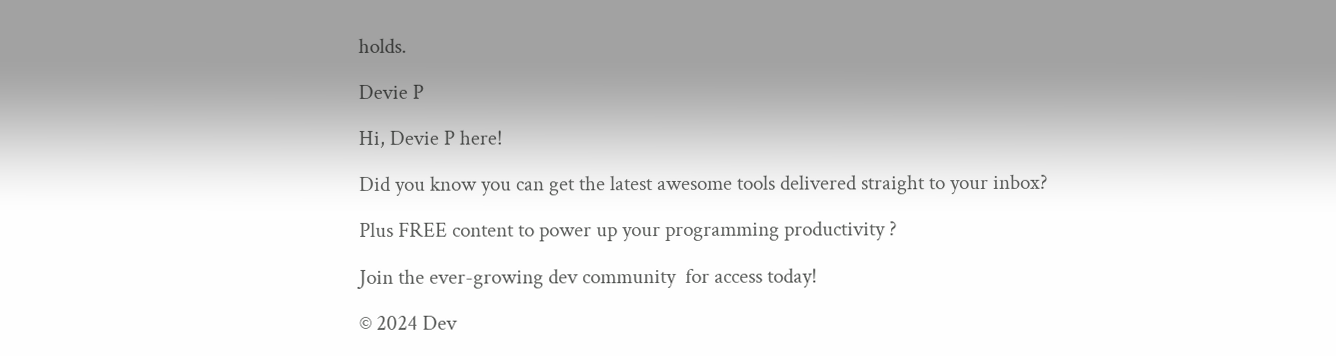holds.

Devie P

Hi, Devie P here!

Did you know you can get the latest awesome tools delivered straight to your inbox?

Plus FREE content to power up your programming productivity ?

Join the ever-growing dev community  for access today!

© 2024 Dev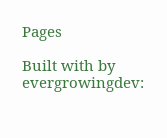Pages

Built with by evergrowingdev: